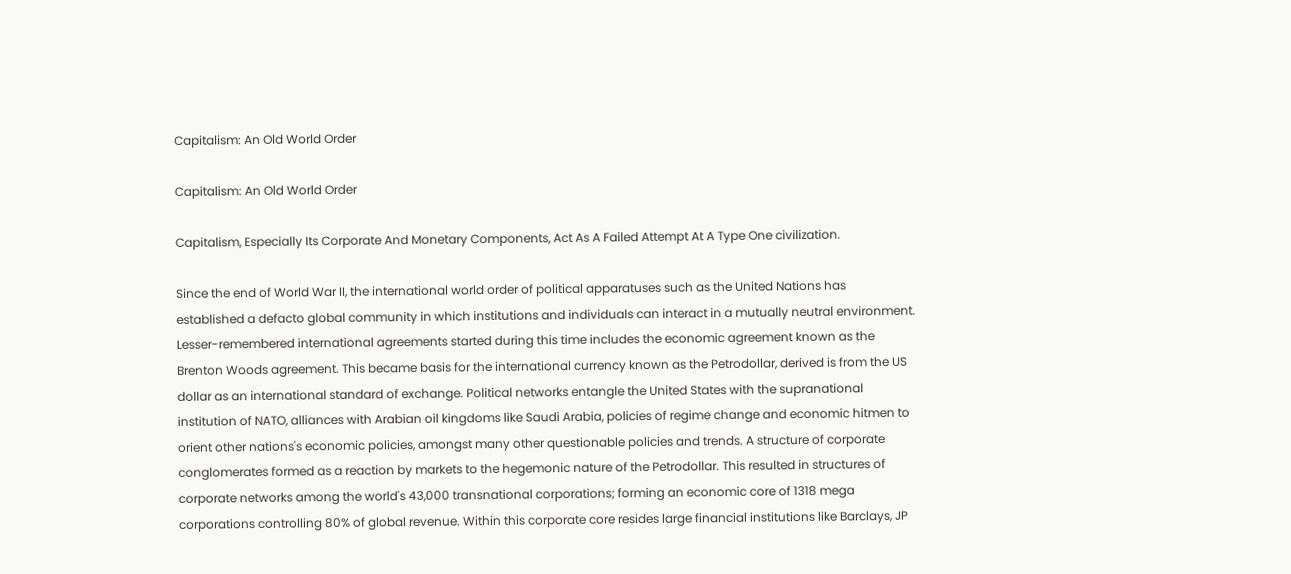Capitalism: An Old World Order

Capitalism: An Old World Order

Capitalism, Especially Its Corporate And Monetary Components, Act As A Failed Attempt At A Type One civilization.

Since the end of World War II, the international world order of political apparatuses such as the United Nations has established a defacto global community in which institutions and individuals can interact in a mutually neutral environment. Lesser-remembered international agreements started during this time includes the economic agreement known as the Brenton Woods agreement. This became basis for the international currency known as the Petrodollar, derived is from the US dollar as an international standard of exchange. Political networks entangle the United States with the supranational institution of NATO, alliances with Arabian oil kingdoms like Saudi Arabia, policies of regime change and economic hitmen to orient other nations's economic policies, amongst many other questionable policies and trends. A structure of corporate conglomerates formed as a reaction by markets to the hegemonic nature of the Petrodollar. This resulted in structures of corporate networks among the world's 43,000 transnational corporations; forming an economic core of 1318 mega corporations controlling 80% of global revenue. Within this corporate core resides large financial institutions like Barclays, JP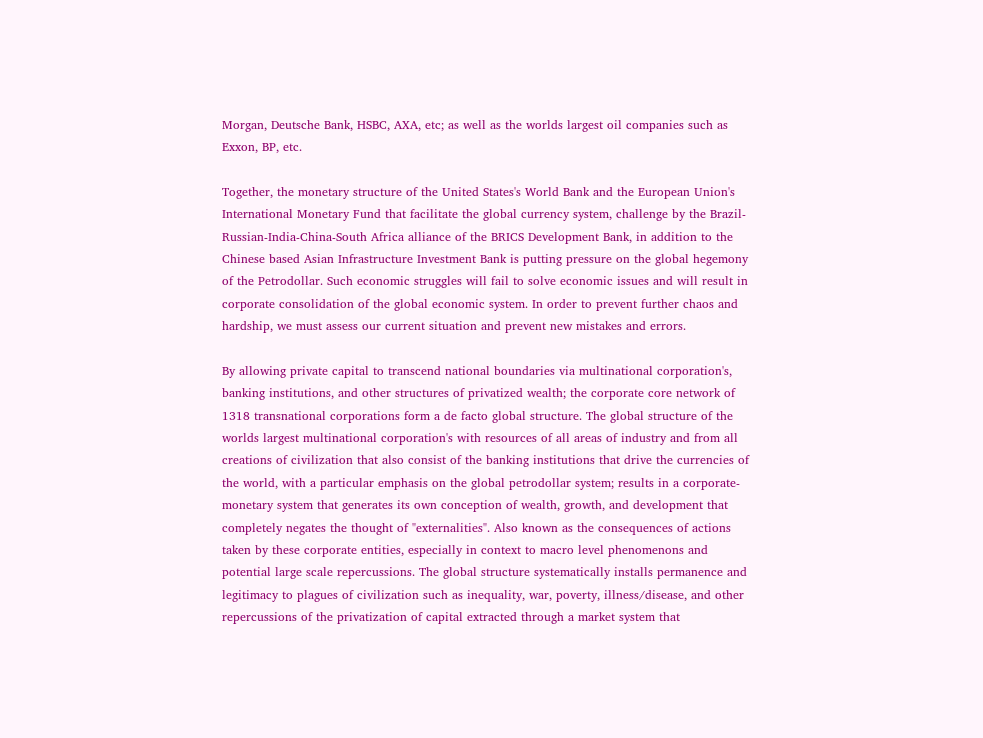Morgan, Deutsche Bank, HSBC, AXA, etc; as well as the worlds largest oil companies such as Exxon, BP, etc.

Together, the monetary structure of the United States's World Bank and the European Union's International Monetary Fund that facilitate the global currency system, challenge by the Brazil-Russian-India-China-South Africa alliance of the BRICS Development Bank, in addition to the Chinese based Asian Infrastructure Investment Bank is putting pressure on the global hegemony of the Petrodollar. Such economic struggles will fail to solve economic issues and will result in corporate consolidation of the global economic system. In order to prevent further chaos and hardship, we must assess our current situation and prevent new mistakes and errors.

By allowing private capital to transcend national boundaries via multinational corporation's, banking institutions, and other structures of privatized wealth; the corporate core network of 1318 transnational corporations form a de facto global structure. The global structure of the worlds largest multinational corporation's with resources of all areas of industry and from all creations of civilization that also consist of the banking institutions that drive the currencies of the world, with a particular emphasis on the global petrodollar system; results in a corporate-monetary system that generates its own conception of wealth, growth, and development that completely negates the thought of "externalities". Also known as the consequences of actions taken by these corporate entities, especially in context to macro level phenomenons and potential large scale repercussions. The global structure systematically installs permanence and legitimacy to plagues of civilization such as inequality, war, poverty, illness/disease, and other repercussions of the privatization of capital extracted through a market system that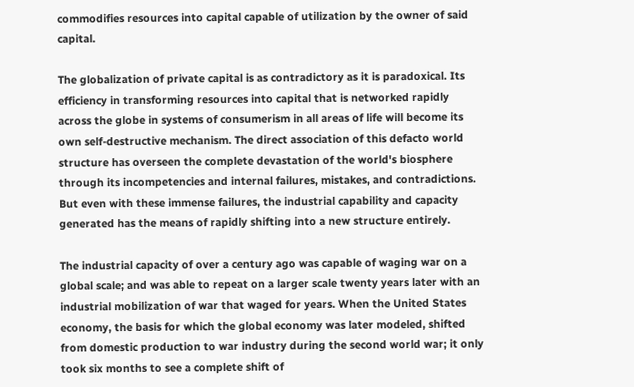commodifies resources into capital capable of utilization by the owner of said capital.

The globalization of private capital is as contradictory as it is paradoxical. Its efficiency in transforming resources into capital that is networked rapidly across the globe in systems of consumerism in all areas of life will become its own self-destructive mechanism. The direct association of this defacto world structure has overseen the complete devastation of the world's biosphere through its incompetencies and internal failures, mistakes, and contradictions. But even with these immense failures, the industrial capability and capacity generated has the means of rapidly shifting into a new structure entirely.

The industrial capacity of over a century ago was capable of waging war on a global scale; and was able to repeat on a larger scale twenty years later with an industrial mobilization of war that waged for years. When the United States economy, the basis for which the global economy was later modeled, shifted from domestic production to war industry during the second world war; it only took six months to see a complete shift of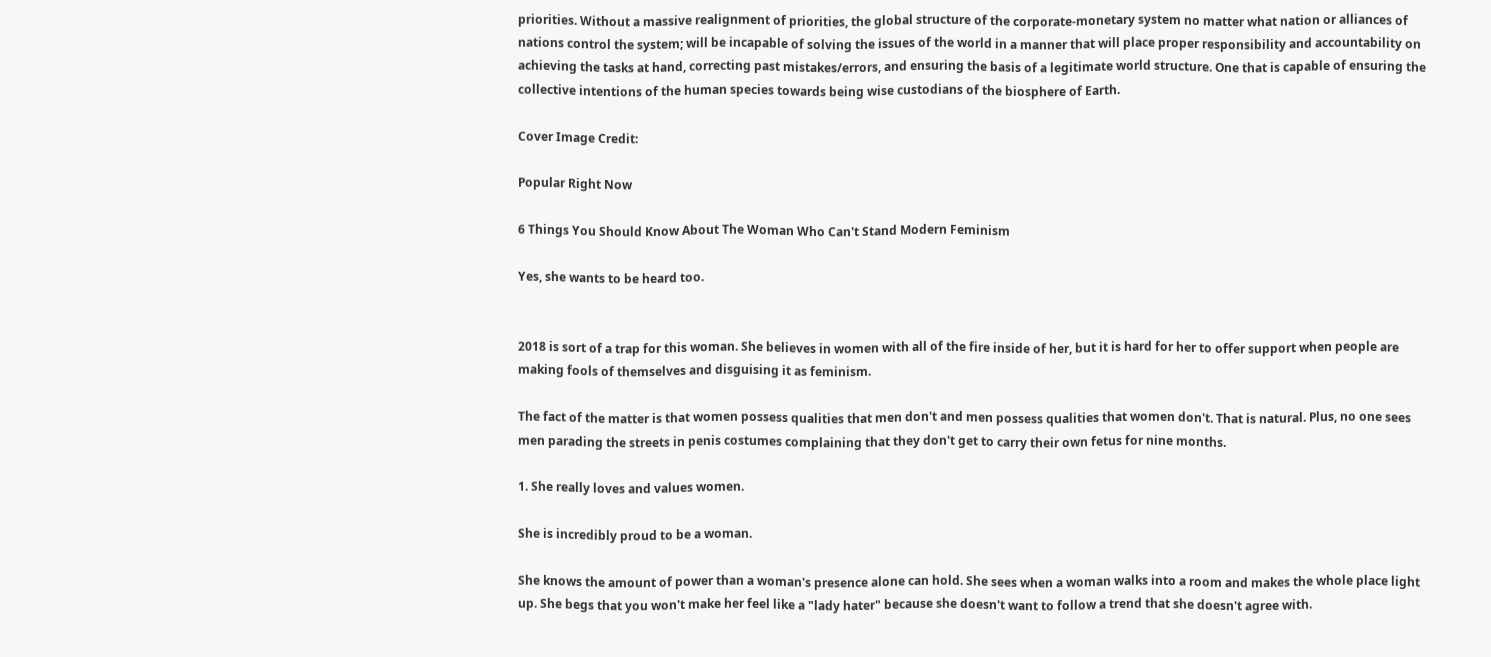priorities. Without a massive realignment of priorities, the global structure of the corporate-monetary system no matter what nation or alliances of nations control the system; will be incapable of solving the issues of the world in a manner that will place proper responsibility and accountability on achieving the tasks at hand, correcting past mistakes/errors, and ensuring the basis of a legitimate world structure. One that is capable of ensuring the collective intentions of the human species towards being wise custodians of the biosphere of Earth.

Cover Image Credit:

Popular Right Now

6 Things You Should Know About The Woman Who Can't Stand Modern Feminism

Yes, she wants to be heard too.


2018 is sort of a trap for this woman. She believes in women with all of the fire inside of her, but it is hard for her to offer support when people are making fools of themselves and disguising it as feminism.

The fact of the matter is that women possess qualities that men don't and men possess qualities that women don't. That is natural. Plus, no one sees men parading the streets in penis costumes complaining that they don't get to carry their own fetus for nine months.

1. She really loves and values women.

She is incredibly proud to be a woman.

She knows the amount of power than a woman's presence alone can hold. She sees when a woman walks into a room and makes the whole place light up. She begs that you won't make her feel like a "lady hater" because she doesn't want to follow a trend that she doesn't agree with.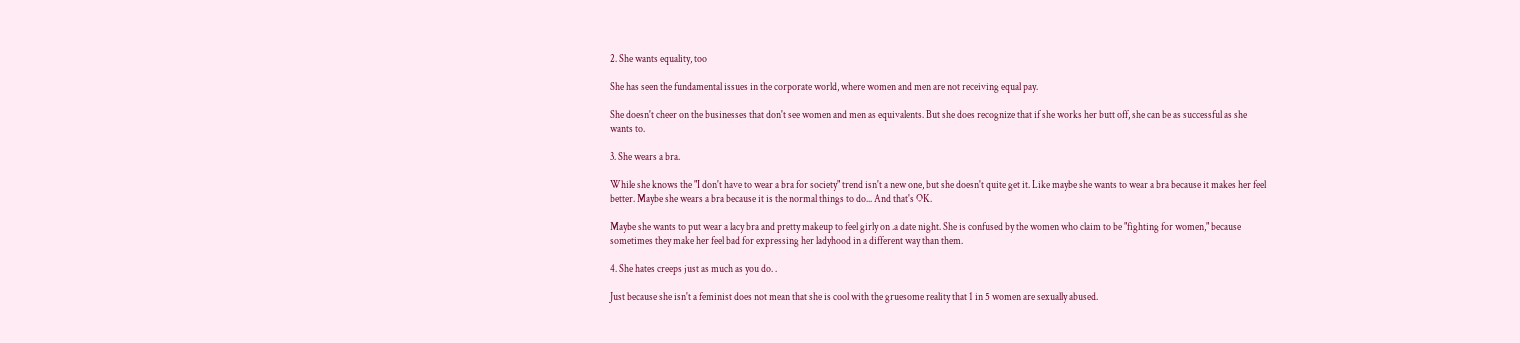2. She wants equality, too

She has seen the fundamental issues in the corporate world, where women and men are not receiving equal pay.

She doesn't cheer on the businesses that don't see women and men as equivalents. But she does recognize that if she works her butt off, she can be as successful as she wants to.

3. She wears a bra.

While she knows the "I don't have to wear a bra for society" trend isn't a new one, but she doesn't quite get it. Like maybe she wants to wear a bra because it makes her feel better. Maybe she wears a bra because it is the normal things to do... And that's OK.

Maybe she wants to put wear a lacy bra and pretty makeup to feel girly on .a date night. She is confused by the women who claim to be "fighting for women," because sometimes they make her feel bad for expressing her ladyhood in a different way than them.

4. She hates creeps just as much as you do. .

Just because she isn't a feminist does not mean that she is cool with the gruesome reality that 1 in 5 women are sexually abused.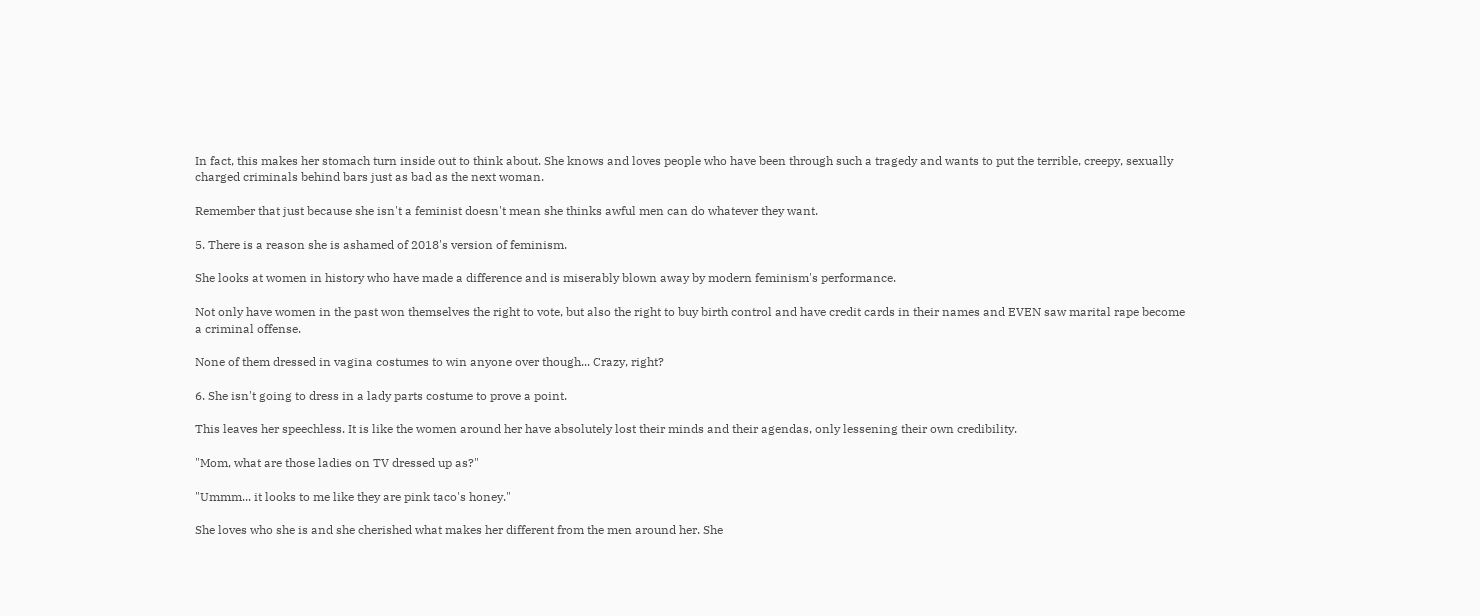In fact, this makes her stomach turn inside out to think about. She knows and loves people who have been through such a tragedy and wants to put the terrible, creepy, sexually charged criminals behind bars just as bad as the next woman.

Remember that just because she isn't a feminist doesn't mean she thinks awful men can do whatever they want.

5. There is a reason she is ashamed of 2018's version of feminism.

She looks at women in history who have made a difference and is miserably blown away by modern feminism's performance.

Not only have women in the past won themselves the right to vote, but also the right to buy birth control and have credit cards in their names and EVEN saw marital rape become a criminal offense.

None of them dressed in vagina costumes to win anyone over though... Crazy, right?

6. She isn't going to dress in a lady parts costume to prove a point.

This leaves her speechless. It is like the women around her have absolutely lost their minds and their agendas, only lessening their own credibility.

"Mom, what are those ladies on TV dressed up as?"

"Ummm... it looks to me like they are pink taco's honey."

She loves who she is and she cherished what makes her different from the men around her. She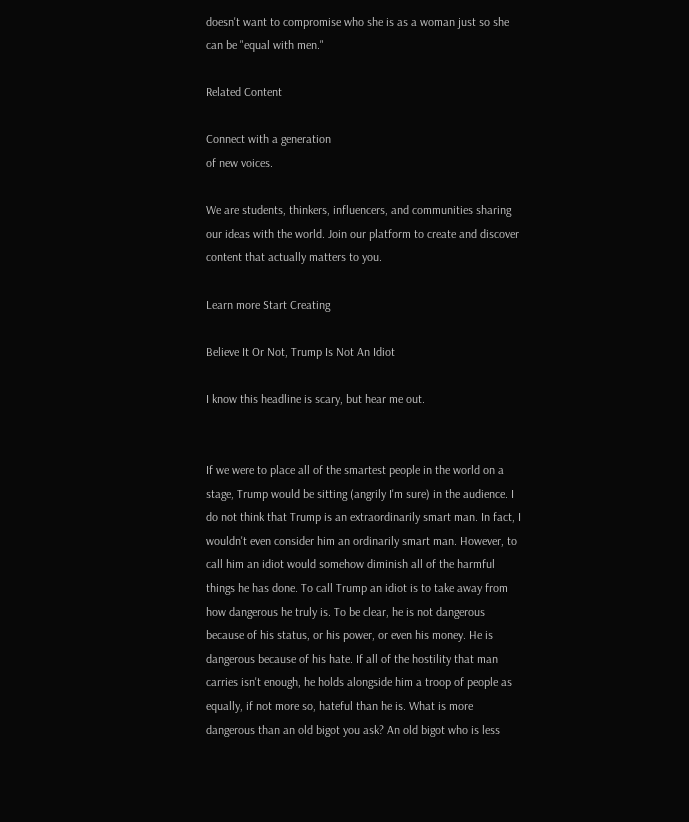doesn't want to compromise who she is as a woman just so she can be "equal with men."

Related Content

Connect with a generation
of new voices.

We are students, thinkers, influencers, and communities sharing our ideas with the world. Join our platform to create and discover content that actually matters to you.

Learn more Start Creating

Believe It Or Not, Trump Is Not An Idiot

I know this headline is scary, but hear me out.


If we were to place all of the smartest people in the world on a stage, Trump would be sitting (angrily I'm sure) in the audience. I do not think that Trump is an extraordinarily smart man. In fact, I wouldn't even consider him an ordinarily smart man. However, to call him an idiot would somehow diminish all of the harmful things he has done. To call Trump an idiot is to take away from how dangerous he truly is. To be clear, he is not dangerous because of his status, or his power, or even his money. He is dangerous because of his hate. If all of the hostility that man carries isn't enough, he holds alongside him a troop of people as equally, if not more so, hateful than he is. What is more dangerous than an old bigot you ask? An old bigot who is less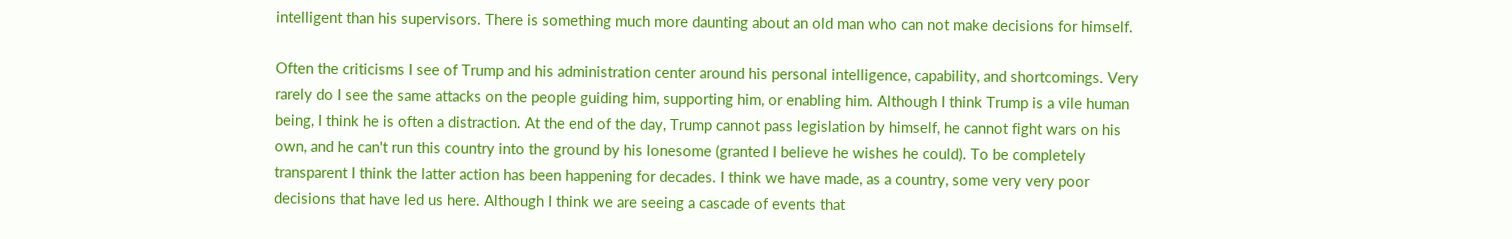intelligent than his supervisors. There is something much more daunting about an old man who can not make decisions for himself.

Often the criticisms I see of Trump and his administration center around his personal intelligence, capability, and shortcomings. Very rarely do I see the same attacks on the people guiding him, supporting him, or enabling him. Although I think Trump is a vile human being, I think he is often a distraction. At the end of the day, Trump cannot pass legislation by himself, he cannot fight wars on his own, and he can't run this country into the ground by his lonesome (granted I believe he wishes he could). To be completely transparent I think the latter action has been happening for decades. I think we have made, as a country, some very very poor decisions that have led us here. Although I think we are seeing a cascade of events that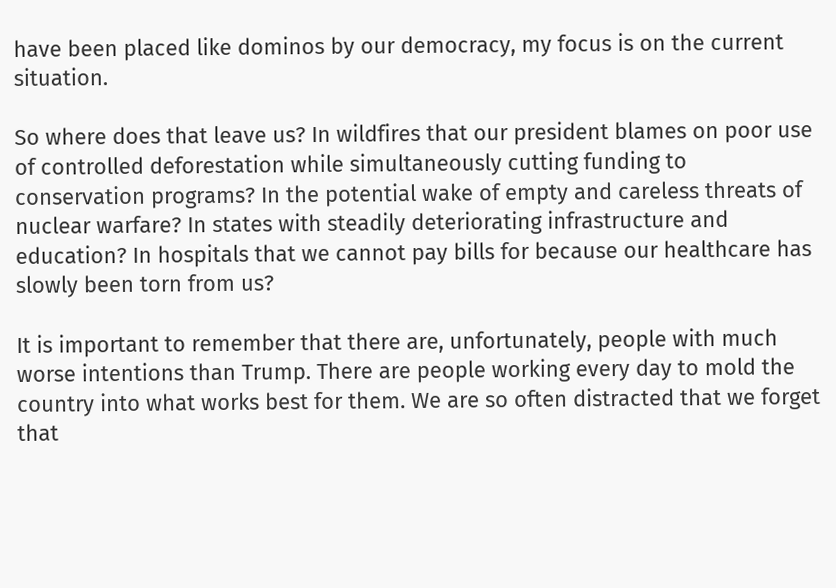have been placed like dominos by our democracy, my focus is on the current situation.

So where does that leave us? In wildfires that our president blames on poor use of controlled deforestation while simultaneously cutting funding to conservation programs? In the potential wake of empty and careless threats of nuclear warfare? In states with steadily deteriorating infrastructure and education? In hospitals that we cannot pay bills for because our healthcare has slowly been torn from us?

It is important to remember that there are, unfortunately, people with much worse intentions than Trump. There are people working every day to mold the country into what works best for them. We are so often distracted that we forget that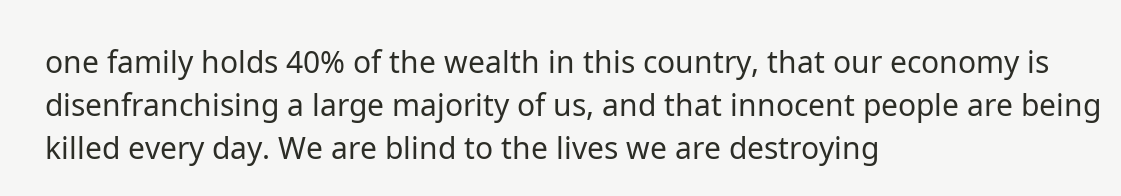one family holds 40% of the wealth in this country, that our economy is disenfranchising a large majority of us, and that innocent people are being killed every day. We are blind to the lives we are destroying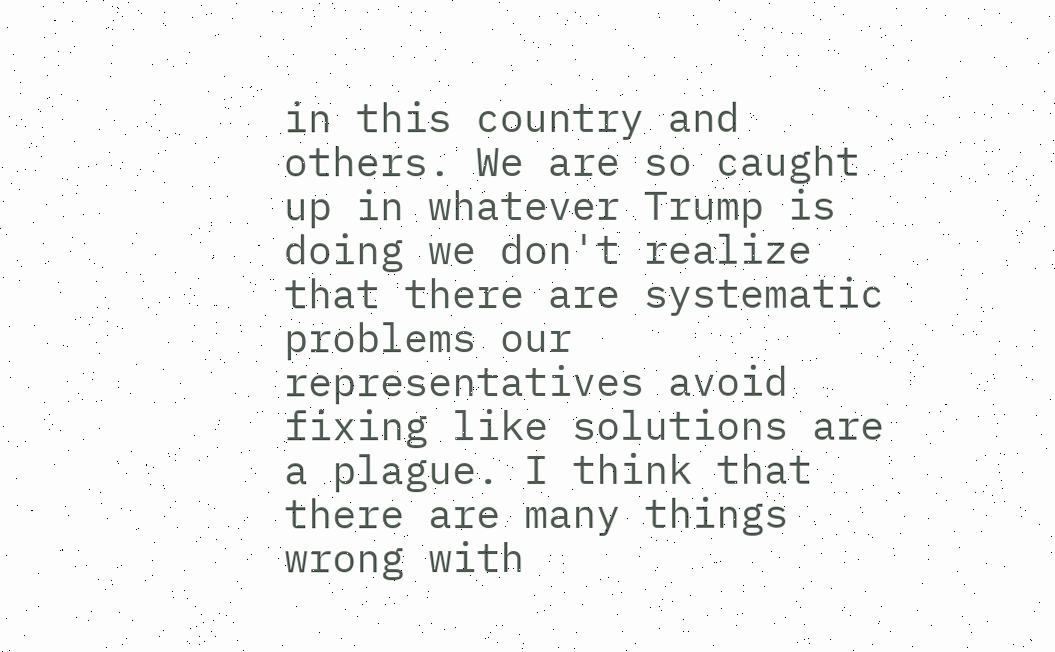in this country and others. We are so caught up in whatever Trump is doing we don't realize that there are systematic problems our representatives avoid fixing like solutions are a plague. I think that there are many things wrong with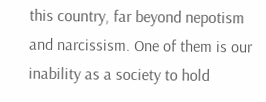this country, far beyond nepotism and narcissism. One of them is our inability as a society to hold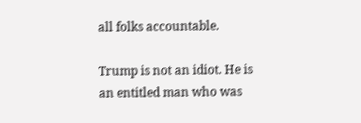all folks accountable.

Trump is not an idiot. He is an entitled man who was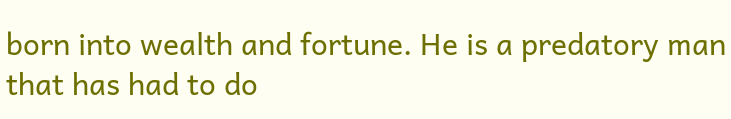born into wealth and fortune. He is a predatory man that has had to do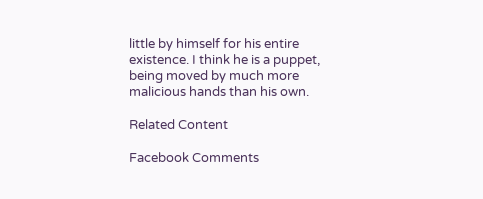little by himself for his entire existence. I think he is a puppet, being moved by much more malicious hands than his own.

Related Content

Facebook Comments